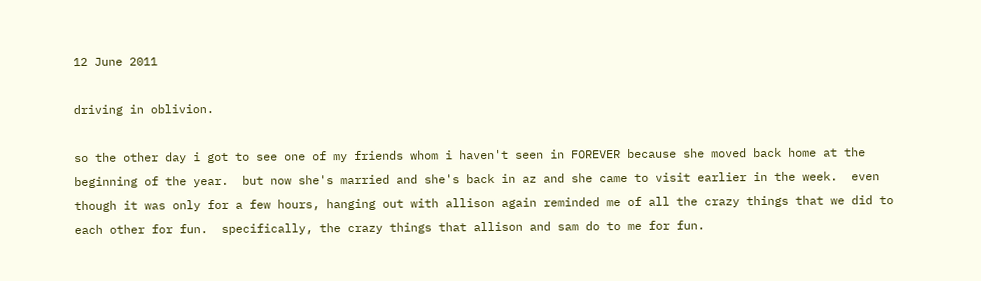12 June 2011

driving in oblivion.

so the other day i got to see one of my friends whom i haven't seen in FOREVER because she moved back home at the beginning of the year.  but now she's married and she's back in az and she came to visit earlier in the week.  even though it was only for a few hours, hanging out with allison again reminded me of all the crazy things that we did to each other for fun.  specifically, the crazy things that allison and sam do to me for fun.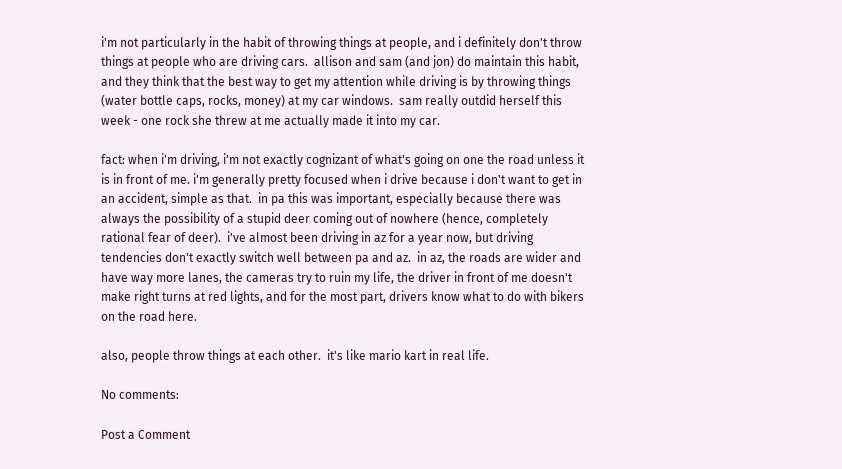i'm not particularly in the habit of throwing things at people, and i definitely don't throw things at people who are driving cars.  allison and sam (and jon) do maintain this habit, and they think that the best way to get my attention while driving is by throwing things (water bottle caps, rocks, money) at my car windows.  sam really outdid herself this week - one rock she threw at me actually made it into my car.

fact: when i'm driving, i'm not exactly cognizant of what's going on one the road unless it is in front of me. i'm generally pretty focused when i drive because i don't want to get in an accident, simple as that.  in pa this was important, especially because there was always the possibility of a stupid deer coming out of nowhere (hence, completely rational fear of deer).  i've almost been driving in az for a year now, but driving tendencies don't exactly switch well between pa and az.  in az, the roads are wider and have way more lanes, the cameras try to ruin my life, the driver in front of me doesn't make right turns at red lights, and for the most part, drivers know what to do with bikers on the road here.

also, people throw things at each other.  it's like mario kart in real life.

No comments:

Post a Comment